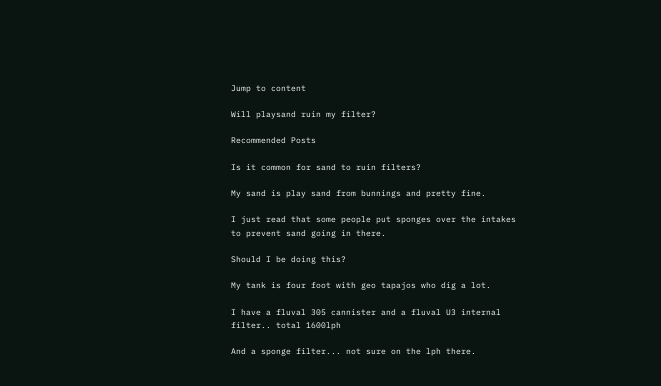Jump to content

Will playsand ruin my filter?

Recommended Posts

Is it common for sand to ruin filters?

My sand is play sand from bunnings and pretty fine.

I just read that some people put sponges over the intakes to prevent sand going in there.

Should I be doing this?

My tank is four foot with geo tapajos who dig a lot.

I have a fluval 305 cannister and a fluval U3 internal filter.. total 1600lph

And a sponge filter... not sure on the lph there.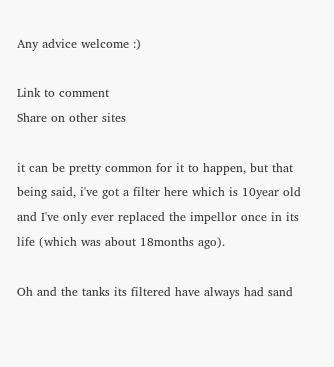Any advice welcome :)

Link to comment
Share on other sites

it can be pretty common for it to happen, but that being said, i've got a filter here which is 10year old and I've only ever replaced the impellor once in its life (which was about 18months ago).

Oh and the tanks its filtered have always had sand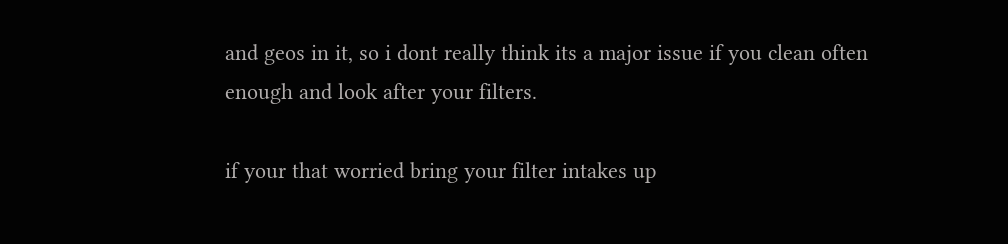and geos in it, so i dont really think its a major issue if you clean often enough and look after your filters.

if your that worried bring your filter intakes up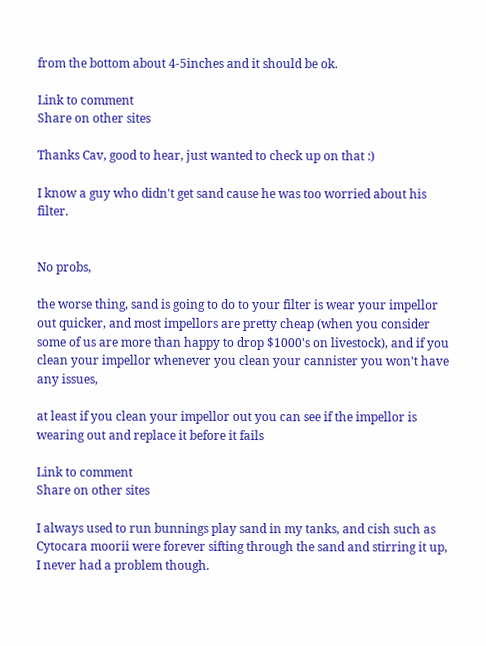from the bottom about 4-5inches and it should be ok.

Link to comment
Share on other sites

Thanks Cav, good to hear, just wanted to check up on that :)

I know a guy who didn't get sand cause he was too worried about his filter.


No probs,

the worse thing, sand is going to do to your filter is wear your impellor out quicker, and most impellors are pretty cheap (when you consider some of us are more than happy to drop $1000's on livestock), and if you clean your impellor whenever you clean your cannister you won't have any issues,

at least if you clean your impellor out you can see if the impellor is wearing out and replace it before it fails

Link to comment
Share on other sites

I always used to run bunnings play sand in my tanks, and cish such as Cytocara moorii were forever sifting through the sand and stirring it up, I never had a problem though.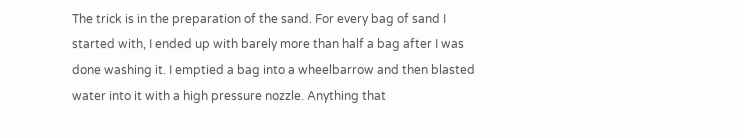The trick is in the preparation of the sand. For every bag of sand I started with, I ended up with barely more than half a bag after I was done washing it. I emptied a bag into a wheelbarrow and then blasted water into it with a high pressure nozzle. Anything that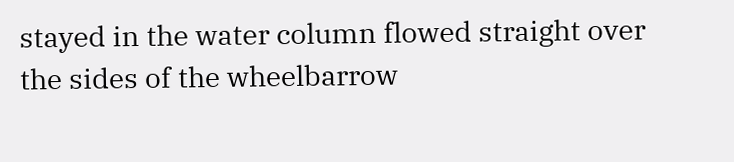stayed in the water column flowed straight over the sides of the wheelbarrow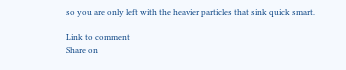so you are only left with the heavier particles that sink quick smart.

Link to comment
Share on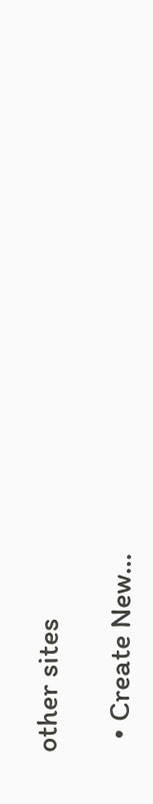other sites

  • Create New...